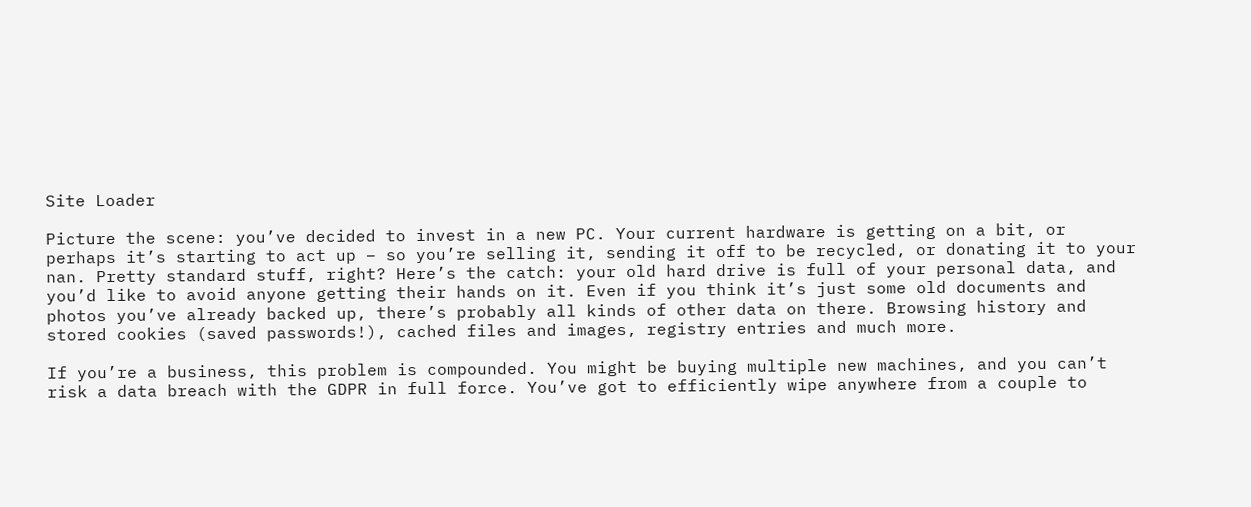Site Loader

Picture the scene: you’ve decided to invest in a new PC. Your current hardware is getting on a bit, or perhaps it’s starting to act up – so you’re selling it, sending it off to be recycled, or donating it to your nan. Pretty standard stuff, right? Here’s the catch: your old hard drive is full of your personal data, and you’d like to avoid anyone getting their hands on it. Even if you think it’s just some old documents and photos you’ve already backed up, there’s probably all kinds of other data on there. Browsing history and stored cookies (saved passwords!), cached files and images, registry entries and much more.

If you’re a business, this problem is compounded. You might be buying multiple new machines, and you can’t risk a data breach with the GDPR in full force. You’ve got to efficiently wipe anywhere from a couple to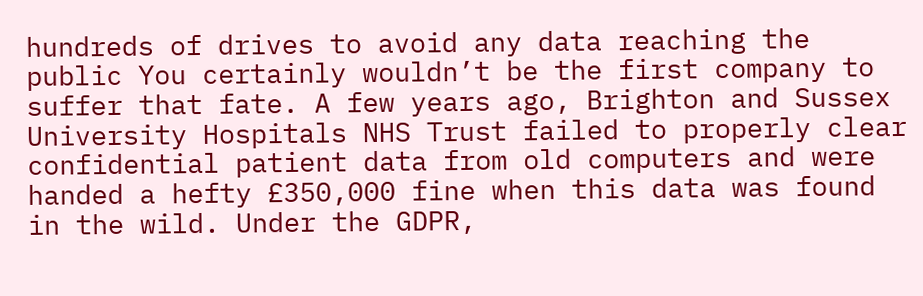hundreds of drives to avoid any data reaching the public You certainly wouldn’t be the first company to suffer that fate. A few years ago, Brighton and Sussex University Hospitals NHS Trust failed to properly clear confidential patient data from old computers and were handed a hefty £350,000 fine when this data was found in the wild. Under the GDPR,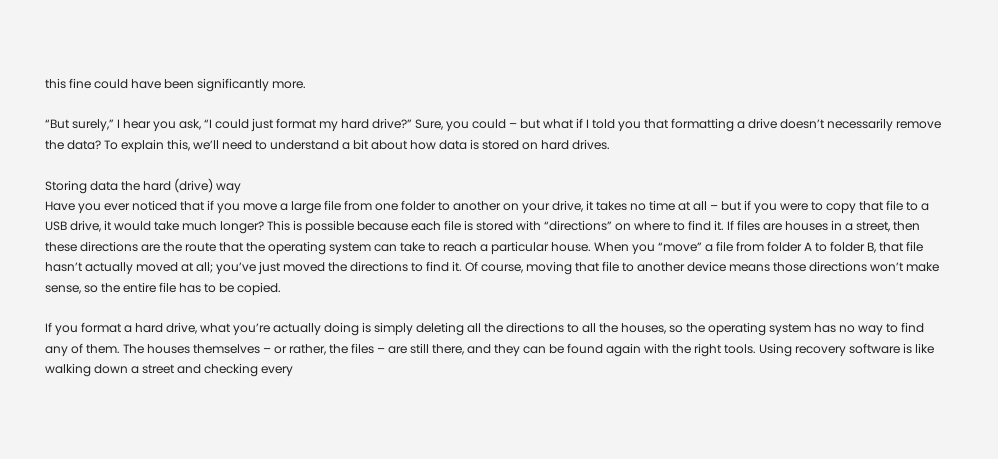this fine could have been significantly more.

“But surely,” I hear you ask, “I could just format my hard drive?” Sure, you could – but what if I told you that formatting a drive doesn’t necessarily remove the data? To explain this, we’ll need to understand a bit about how data is stored on hard drives.

Storing data the hard (drive) way
Have you ever noticed that if you move a large file from one folder to another on your drive, it takes no time at all – but if you were to copy that file to a USB drive, it would take much longer? This is possible because each file is stored with “directions” on where to find it. If files are houses in a street, then these directions are the route that the operating system can take to reach a particular house. When you “move” a file from folder A to folder B, that file hasn’t actually moved at all; you’ve just moved the directions to find it. Of course, moving that file to another device means those directions won’t make sense, so the entire file has to be copied.

If you format a hard drive, what you’re actually doing is simply deleting all the directions to all the houses, so the operating system has no way to find any of them. The houses themselves – or rather, the files – are still there, and they can be found again with the right tools. Using recovery software is like walking down a street and checking every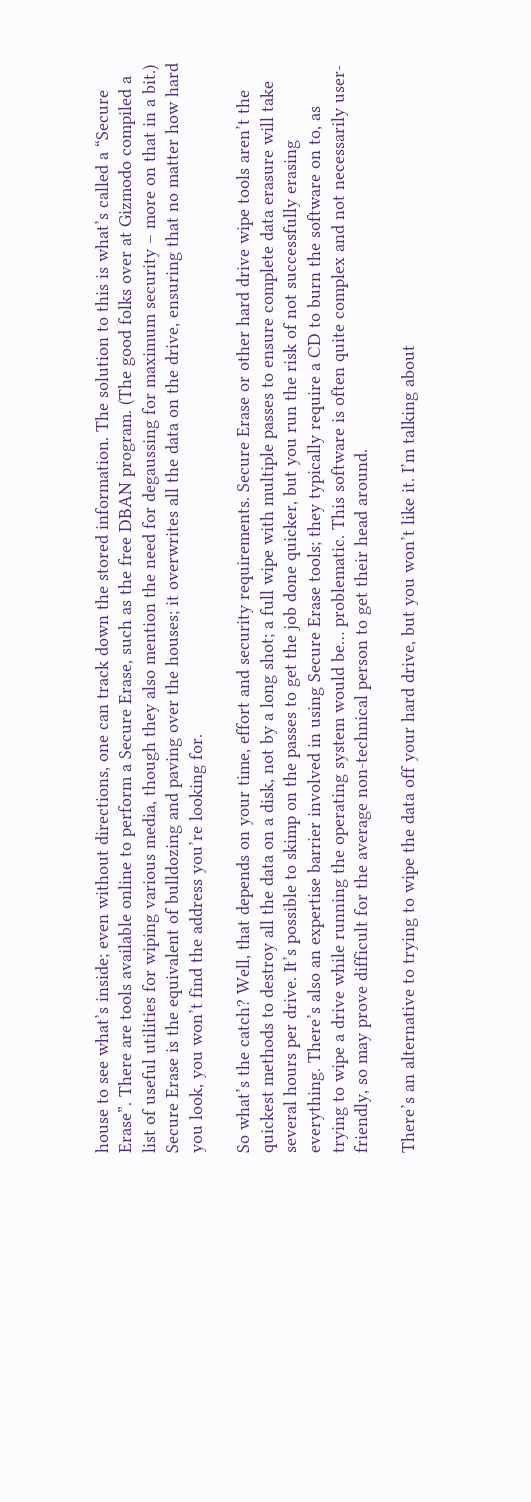house to see what’s inside; even without directions, one can track down the stored information. The solution to this is what’s called a “Secure Erase”. There are tools available online to perform a Secure Erase, such as the free DBAN program. (The good folks over at Gizmodo compiled a list of useful utilities for wiping various media, though they also mention the need for degaussing for maximum security – more on that in a bit.) Secure Erase is the equivalent of bulldozing and paving over the houses; it overwrites all the data on the drive, ensuring that no matter how hard you look, you won’t find the address you’re looking for.

So what’s the catch? Well, that depends on your time, effort and security requirements. Secure Erase or other hard drive wipe tools aren’t the quickest methods to destroy all the data on a disk, not by a long shot; a full wipe with multiple passes to ensure complete data erasure will take several hours per drive. It’s possible to skimp on the passes to get the job done quicker, but you run the risk of not successfully erasing everything. There’s also an expertise barrier involved in using Secure Erase tools; they typically require a CD to burn the software on to, as trying to wipe a drive while running the operating system would be… problematic. This software is often quite complex and not necessarily user-friendly, so may prove difficult for the average non-technical person to get their head around.

There’s an alternative to trying to wipe the data off your hard drive, but you won’t like it. I’m talking about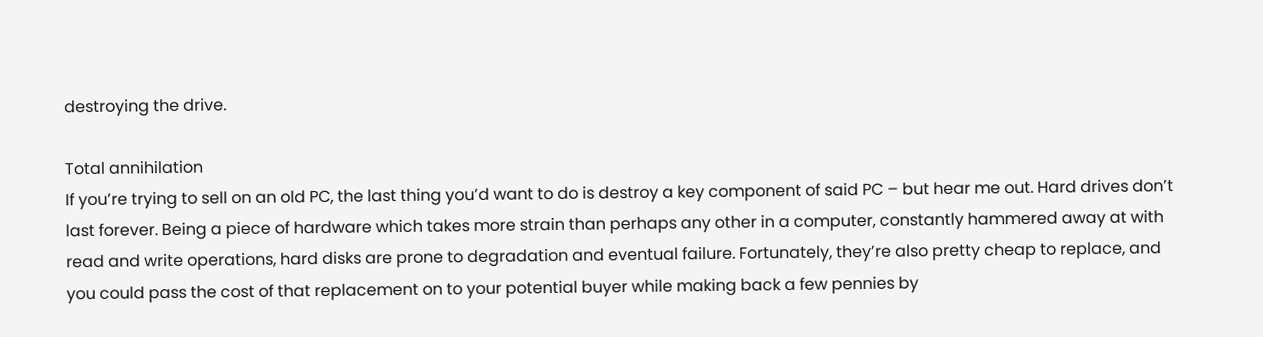destroying the drive.

Total annihilation
If you’re trying to sell on an old PC, the last thing you’d want to do is destroy a key component of said PC – but hear me out. Hard drives don’t last forever. Being a piece of hardware which takes more strain than perhaps any other in a computer, constantly hammered away at with read and write operations, hard disks are prone to degradation and eventual failure. Fortunately, they’re also pretty cheap to replace, and you could pass the cost of that replacement on to your potential buyer while making back a few pennies by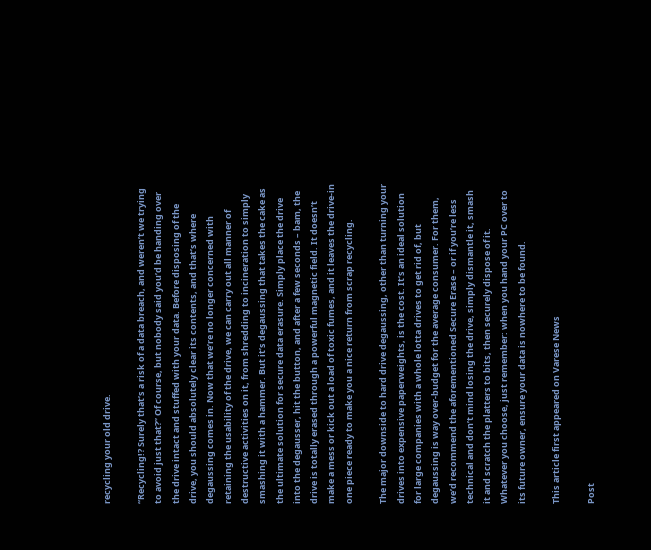recycling your old drive.

“Recycling!? Surely that’s a risk of a data breach, and weren’t we trying to avoid just that?” Of course, but nobody said you’d be handing over the drive intact and stuffed with your data. Before disposing of the drive, you should absolutely clear its contents, and that’s where degaussing comes in. Now that we’re no longer concerned with retaining the usability of the drive, we can carry out all manner of destructive activities on it, from shredding to incineration to simply smashing it with a hammer. But it’s degaussing that takes the cake as the ultimate solution for secure data erasure. Simply place the drive into the degausser, hit the button, and after a few seconds – bam, the drive is totally erased through a powerful magnetic field. It doesn’t make a mess or kick out a load of toxic fumes, and it leaves the drive-in one piece ready to make you a nice return from scrap recycling.

The major downside to hard drive degaussing, other than turning your drives into expensive paperweights, is the cost. It’s an ideal solution for large companies with a whole lotta drives to get rid of, but degaussing is way over-budget for the average consumer. For them, we’d recommend the aforementioned Secure Erase – or if you’re less technical and don’t mind losing the drive, simply dismantle it, smash it and scratch the platters to bits, then securely dispose of it. Whatever you choose, just remember: when you hand your PC over to its future owner, ensure your data is nowhere to be found.

This article first appeared on Varese News

Post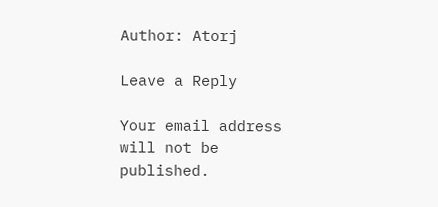Author: Atorj

Leave a Reply

Your email address will not be published.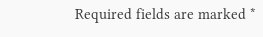Required fields are marked *